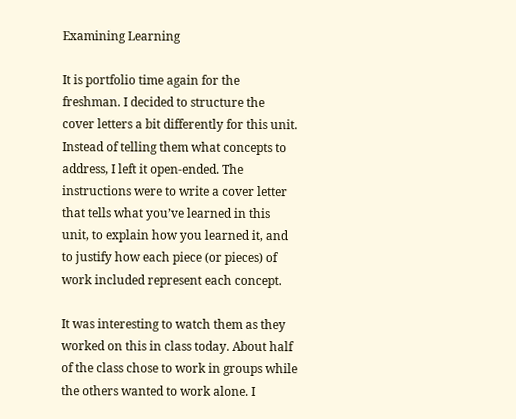Examining Learning

It is portfolio time again for the freshman. I decided to structure the cover letters a bit differently for this unit. Instead of telling them what concepts to address, I left it open-ended. The instructions were to write a cover letter that tells what you’ve learned in this unit, to explain how you learned it, and to justify how each piece (or pieces) of work included represent each concept.

It was interesting to watch them as they worked on this in class today. About half of the class chose to work in groups while the others wanted to work alone. I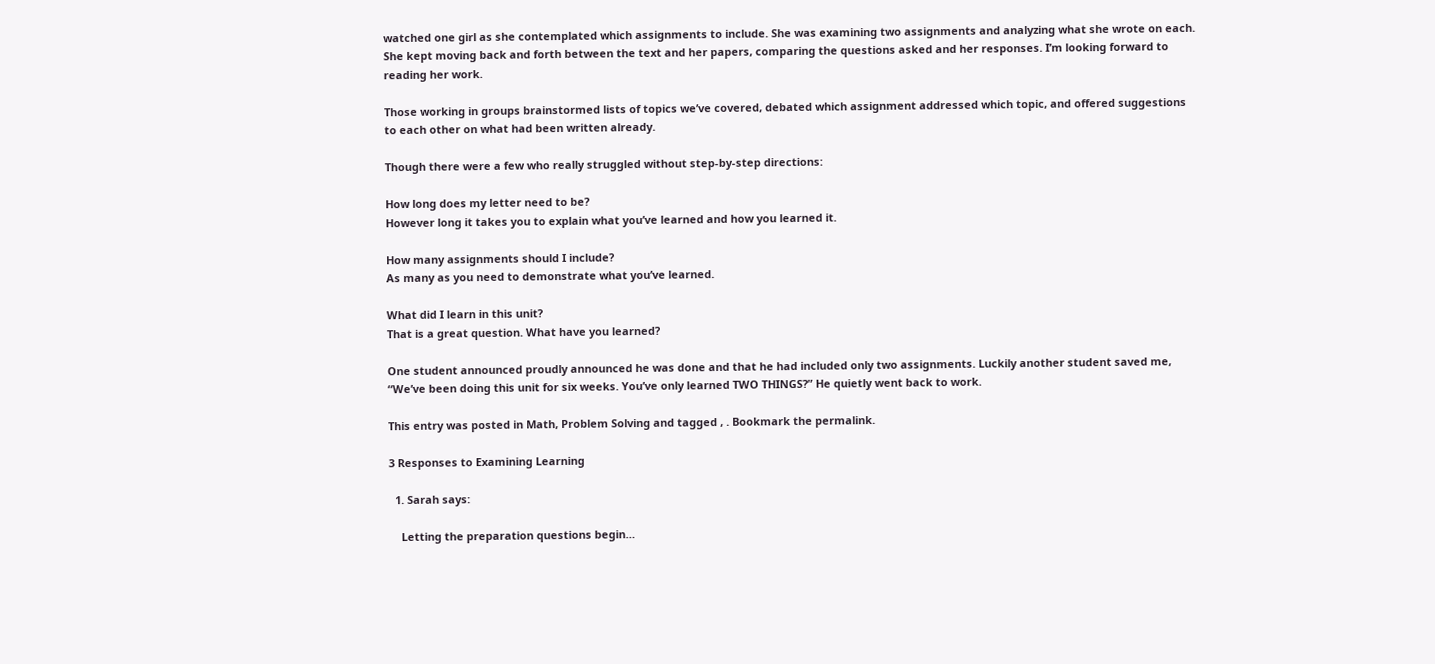watched one girl as she contemplated which assignments to include. She was examining two assignments and analyzing what she wrote on each. She kept moving back and forth between the text and her papers, comparing the questions asked and her responses. I’m looking forward to reading her work.

Those working in groups brainstormed lists of topics we’ve covered, debated which assignment addressed which topic, and offered suggestions to each other on what had been written already.

Though there were a few who really struggled without step-by-step directions:

How long does my letter need to be?
However long it takes you to explain what you’ve learned and how you learned it.

How many assignments should I include?
As many as you need to demonstrate what you’ve learned.

What did I learn in this unit?
That is a great question. What have you learned?

One student announced proudly announced he was done and that he had included only two assignments. Luckily another student saved me, “We’ve been doing this unit for six weeks. You’ve only learned TWO THINGS?” He quietly went back to work.

This entry was posted in Math, Problem Solving and tagged , . Bookmark the permalink.

3 Responses to Examining Learning

  1. Sarah says:

    Letting the preparation questions begin…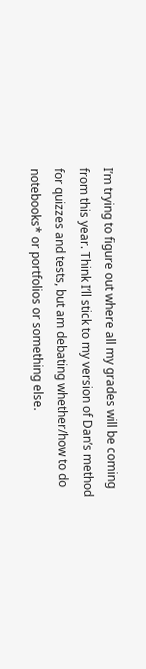I’m trying to figure out where all my grades will be coming from this year. Think I’ll stick to my version of Dan’s method for quizzes and tests, but am debating whether/how to do notebooks* or portfolios or something else.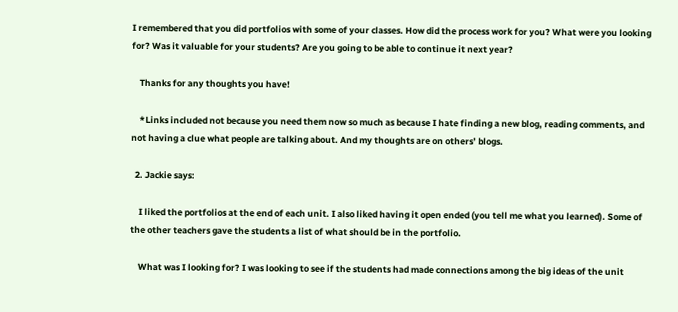I remembered that you did portfolios with some of your classes. How did the process work for you? What were you looking for? Was it valuable for your students? Are you going to be able to continue it next year?

    Thanks for any thoughts you have!

    *Links included not because you need them now so much as because I hate finding a new blog, reading comments, and not having a clue what people are talking about. And my thoughts are on others’ blogs.

  2. Jackie says:

    I liked the portfolios at the end of each unit. I also liked having it open ended (you tell me what you learned). Some of the other teachers gave the students a list of what should be in the portfolio.

    What was I looking for? I was looking to see if the students had made connections among the big ideas of the unit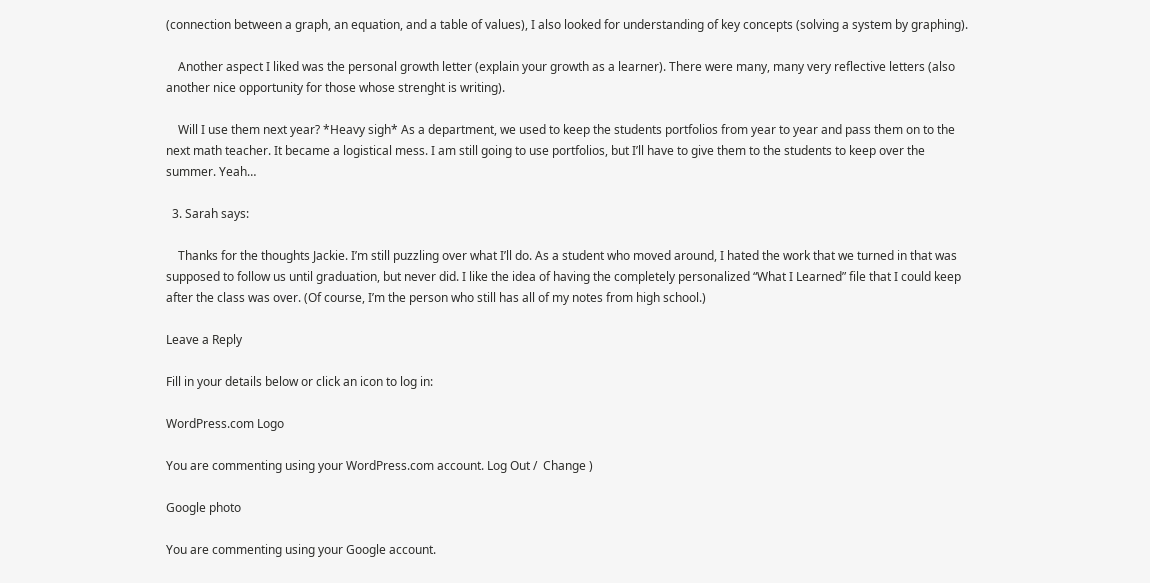(connection between a graph, an equation, and a table of values), I also looked for understanding of key concepts (solving a system by graphing).

    Another aspect I liked was the personal growth letter (explain your growth as a learner). There were many, many very reflective letters (also another nice opportunity for those whose strenght is writing).

    Will I use them next year? *Heavy sigh* As a department, we used to keep the students portfolios from year to year and pass them on to the next math teacher. It became a logistical mess. I am still going to use portfolios, but I’ll have to give them to the students to keep over the summer. Yeah…

  3. Sarah says:

    Thanks for the thoughts Jackie. I’m still puzzling over what I’ll do. As a student who moved around, I hated the work that we turned in that was supposed to follow us until graduation, but never did. I like the idea of having the completely personalized “What I Learned” file that I could keep after the class was over. (Of course, I’m the person who still has all of my notes from high school.)

Leave a Reply

Fill in your details below or click an icon to log in:

WordPress.com Logo

You are commenting using your WordPress.com account. Log Out /  Change )

Google photo

You are commenting using your Google account.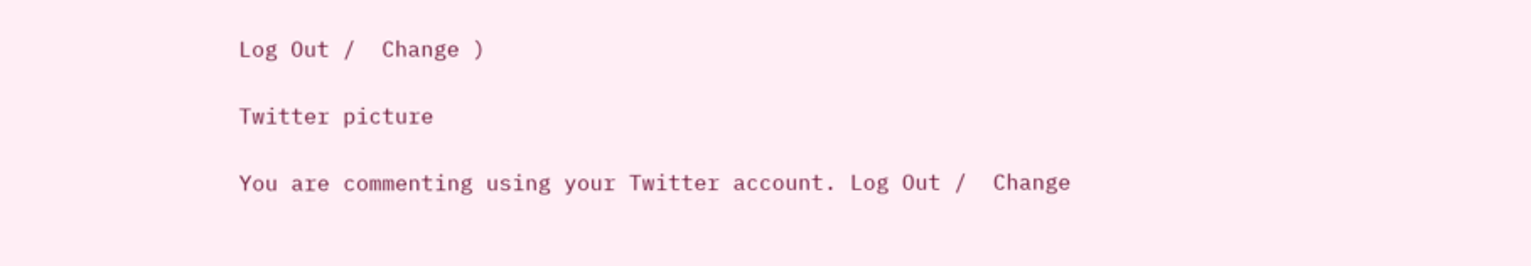Log Out /  Change )

Twitter picture

You are commenting using your Twitter account. Log Out /  Change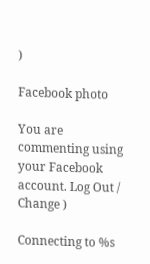)

Facebook photo

You are commenting using your Facebook account. Log Out /  Change )

Connecting to %s